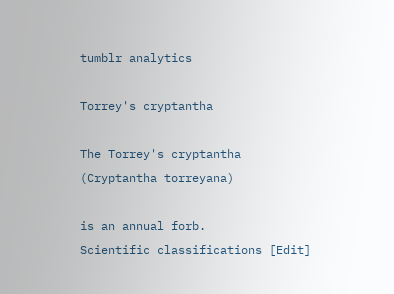tumblr analytics

Torrey's cryptantha

The Torrey's cryptantha (Cryptantha torreyana)

is an annual forb.
Scientific classifications [Edit]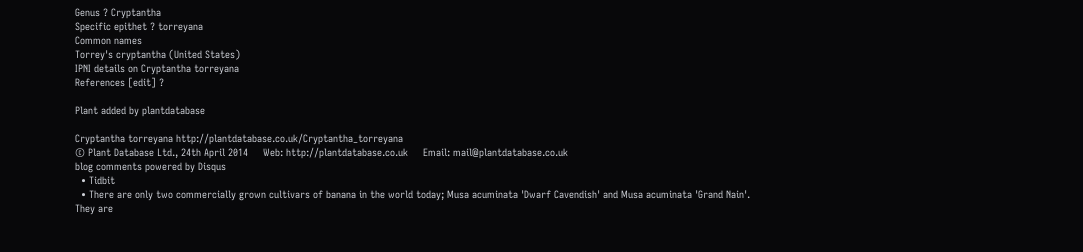Genus ? Cryptantha
Specific epithet ? torreyana
Common names
Torrey's cryptantha (United States)
IPNI details on Cryptantha torreyana
References [edit] ?

Plant added by plantdatabase

Cryptantha torreyana http://plantdatabase.co.uk/Cryptantha_torreyana
© Plant Database Ltd., 24th April 2014     Web: http://plantdatabase.co.uk     Email: mail@plantdatabase.co.uk
blog comments powered by Disqus
  • Tidbit
  • There are only two commercially grown cultivars of banana in the world today; Musa acuminata 'Dwarf Cavendish' and Musa acuminata 'Grand Nain'. They are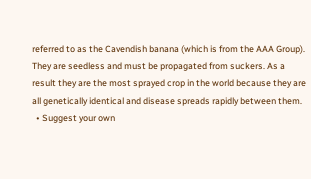referred to as the Cavendish banana (which is from the AAA Group). They are seedless and must be propagated from suckers. As a result they are the most sprayed crop in the world because they are all genetically identical and disease spreads rapidly between them.
  • Suggest your own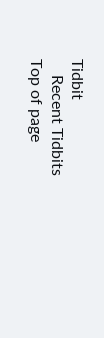Tidbit
    Recent Tidbits
Top of page